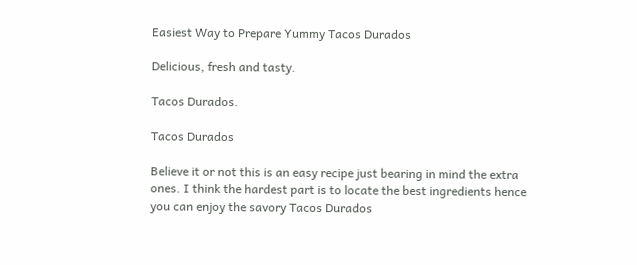Easiest Way to Prepare Yummy Tacos Durados

Delicious, fresh and tasty.

Tacos Durados.

Tacos Durados

Believe it or not this is an easy recipe just bearing in mind the extra ones. I think the hardest part is to locate the best ingredients hence you can enjoy the savory Tacos Durados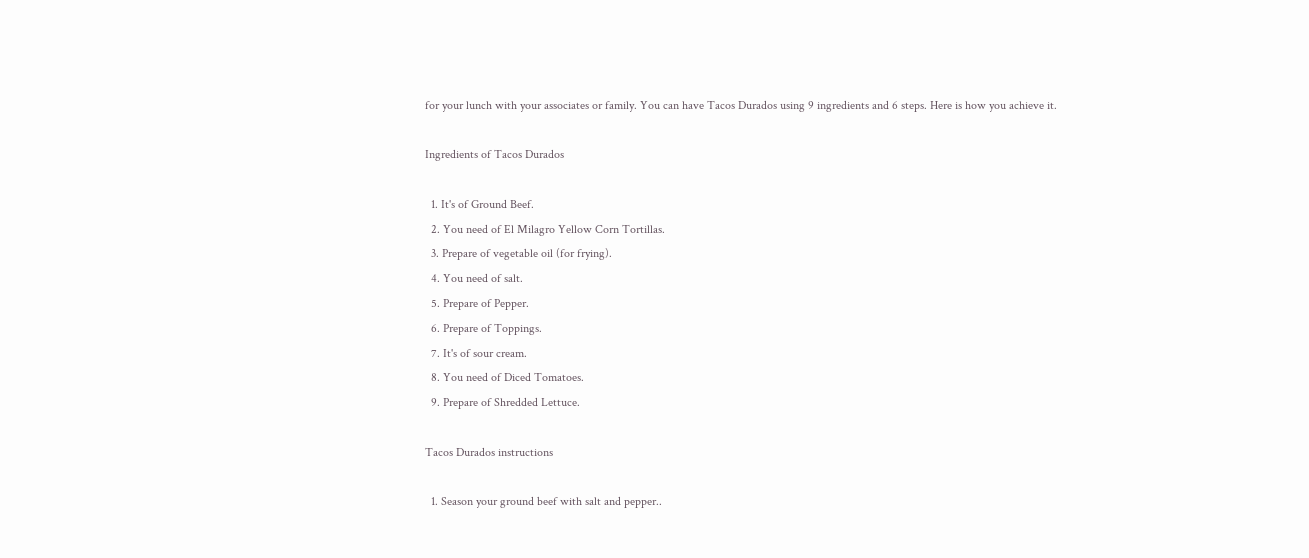for your lunch with your associates or family. You can have Tacos Durados using 9 ingredients and 6 steps. Here is how you achieve it.

Ingredients of Tacos Durados

  1. It's of Ground Beef.
  2. You need of El Milagro Yellow Corn Tortillas.
  3. Prepare of vegetable oil (for frying).
  4. You need of salt.
  5. Prepare of Pepper.
  6. Prepare of Toppings.
  7. It's of sour cream.
  8. You need of Diced Tomatoes.
  9. Prepare of Shredded Lettuce.

Tacos Durados instructions

  1. Season your ground beef with salt and pepper..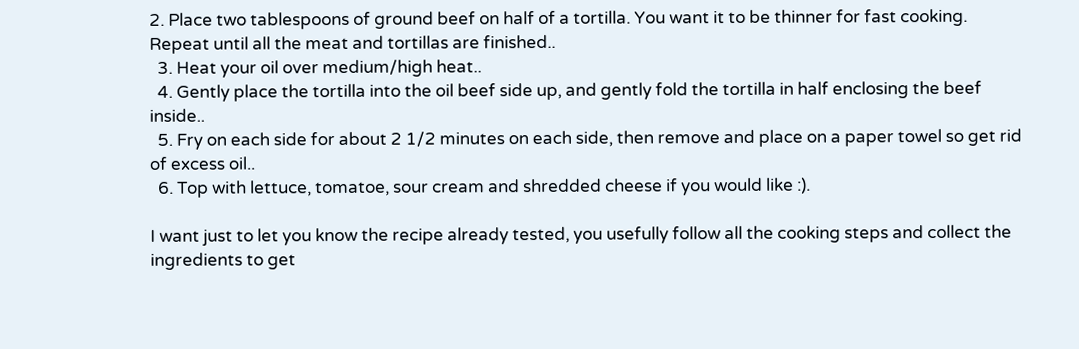2. Place two tablespoons of ground beef on half of a tortilla. You want it to be thinner for fast cooking. Repeat until all the meat and tortillas are finished..
  3. Heat your oil over medium/high heat..
  4. Gently place the tortilla into the oil beef side up, and gently fold the tortilla in half enclosing the beef inside..
  5. Fry on each side for about 2 1/2 minutes on each side, then remove and place on a paper towel so get rid of excess oil..
  6. Top with lettuce, tomatoe, sour cream and shredded cheese if you would like :).

I want just to let you know the recipe already tested, you usefully follow all the cooking steps and collect the ingredients to get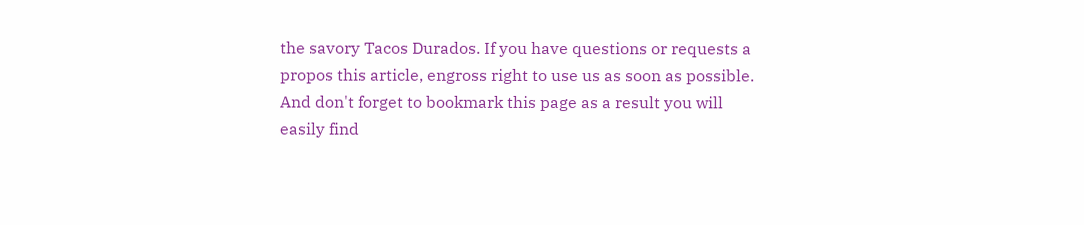the savory Tacos Durados. If you have questions or requests a propos this article, engross right to use us as soon as possible. And don't forget to bookmark this page as a result you will easily find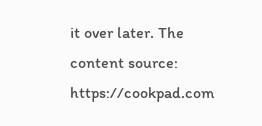it over later. The content source: https://cookpad.com